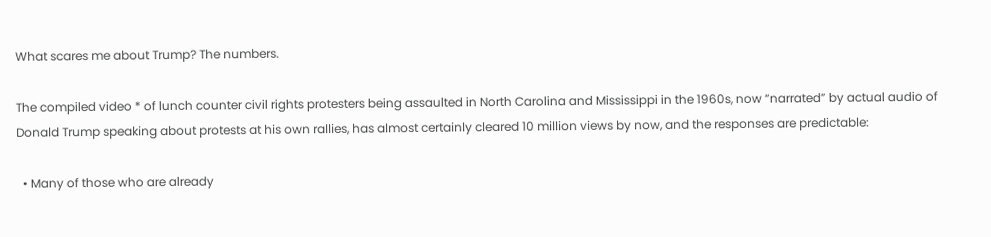What scares me about Trump? The numbers.

The compiled video * of lunch counter civil rights protesters being assaulted in North Carolina and Mississippi in the 1960s, now “narrated” by actual audio of Donald Trump speaking about protests at his own rallies, has almost certainly cleared 10 million views by now, and the responses are predictable:

  • Many of those who are already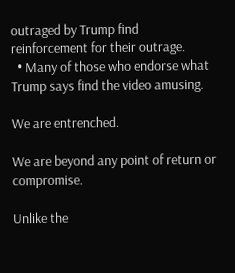outraged by Trump find reinforcement for their outrage.
  • Many of those who endorse what Trump says find the video amusing.

We are entrenched.

We are beyond any point of return or compromise.

Unlike the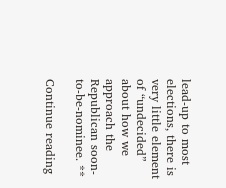lead-up to most elections, there is very little element of “undecided” about how we approach the Republican soon-to-be-nominee. **

Continue reading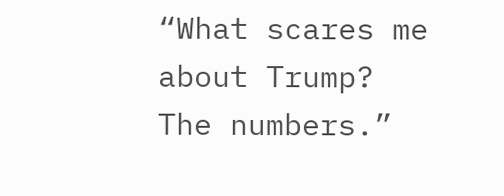“What scares me about Trump? The numbers.”